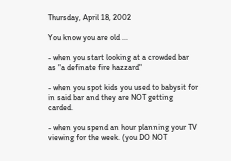Thursday, April 18, 2002

You know you are old ...

- when you start looking at a crowded bar as "a definate fire hazzard"

- when you spot kids you used to babysit for in said bar and they are NOT getting carded.

- when you spend an hour planning your TV viewing for the week. (you DO NOT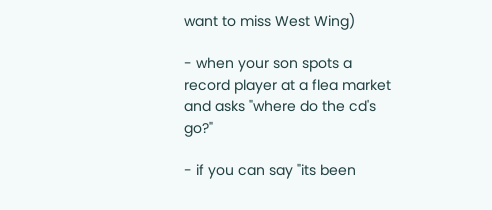want to miss West Wing)

- when your son spots a record player at a flea market and asks "where do the cd's go?"

- if you can say "its been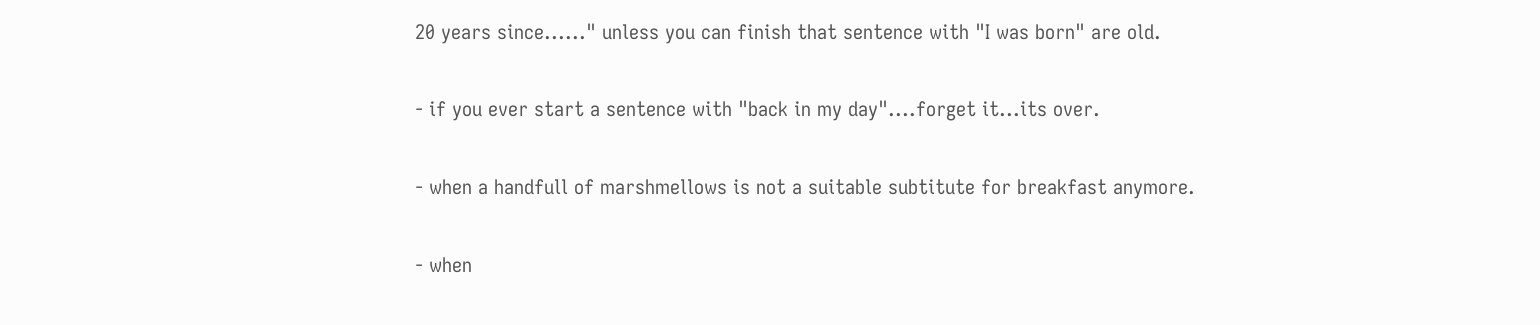20 years since......" unless you can finish that sentence with "I was born" are old.

- if you ever start a sentence with "back in my day"....forget it...its over.

- when a handfull of marshmellows is not a suitable subtitute for breakfast anymore.

- when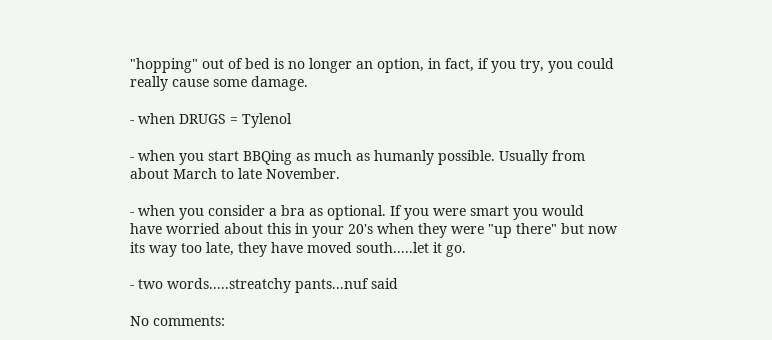"hopping" out of bed is no longer an option, in fact, if you try, you could really cause some damage.

- when DRUGS = Tylenol

- when you start BBQing as much as humanly possible. Usually from about March to late November.

- when you consider a bra as optional. If you were smart you would have worried about this in your 20's when they were "up there" but now its way too late, they have moved south.....let it go.

- two words.....streatchy pants...nuf said

No comments: